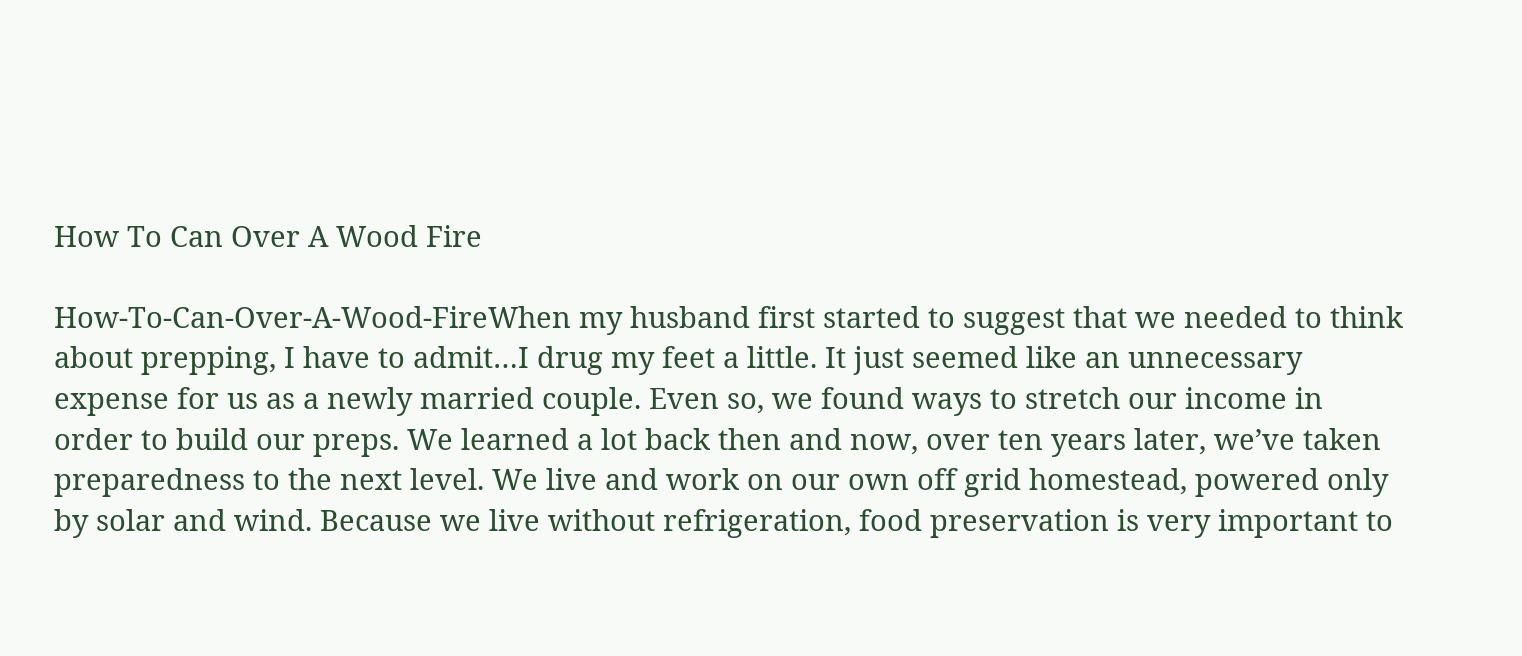How To Can Over A Wood Fire

How-To-Can-Over-A-Wood-FireWhen my husband first started to suggest that we needed to think about prepping, I have to admit…I drug my feet a little. It just seemed like an unnecessary expense for us as a newly married couple. Even so, we found ways to stretch our income in order to build our preps. We learned a lot back then and now, over ten years later, we’ve taken preparedness to the next level. We live and work on our own off grid homestead, powered only by solar and wind. Because we live without refrigeration, food preservation is very important to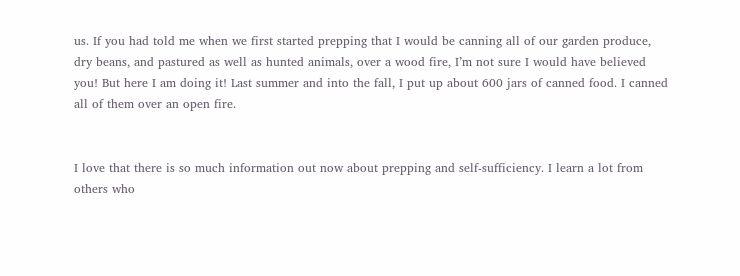us. If you had told me when we first started prepping that I would be canning all of our garden produce, dry beans, and pastured as well as hunted animals, over a wood fire, I’m not sure I would have believed you! But here I am doing it! Last summer and into the fall, I put up about 600 jars of canned food. I canned all of them over an open fire.


I love that there is so much information out now about prepping and self-sufficiency. I learn a lot from others who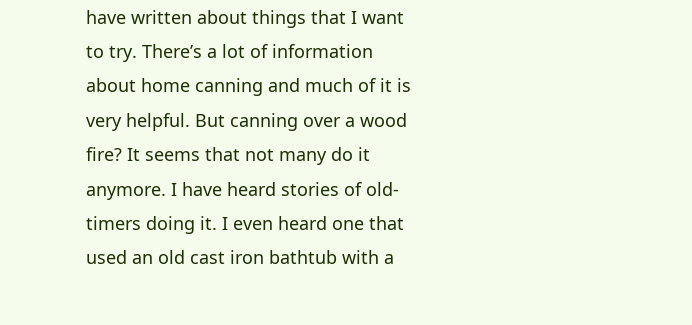have written about things that I want to try. There’s a lot of information about home canning and much of it is very helpful. But canning over a wood fire? It seems that not many do it anymore. I have heard stories of old-timers doing it. I even heard one that used an old cast iron bathtub with a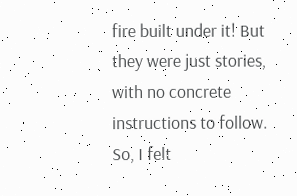fire built under it! But they were just stories, with no concrete instructions to follow. So, I felt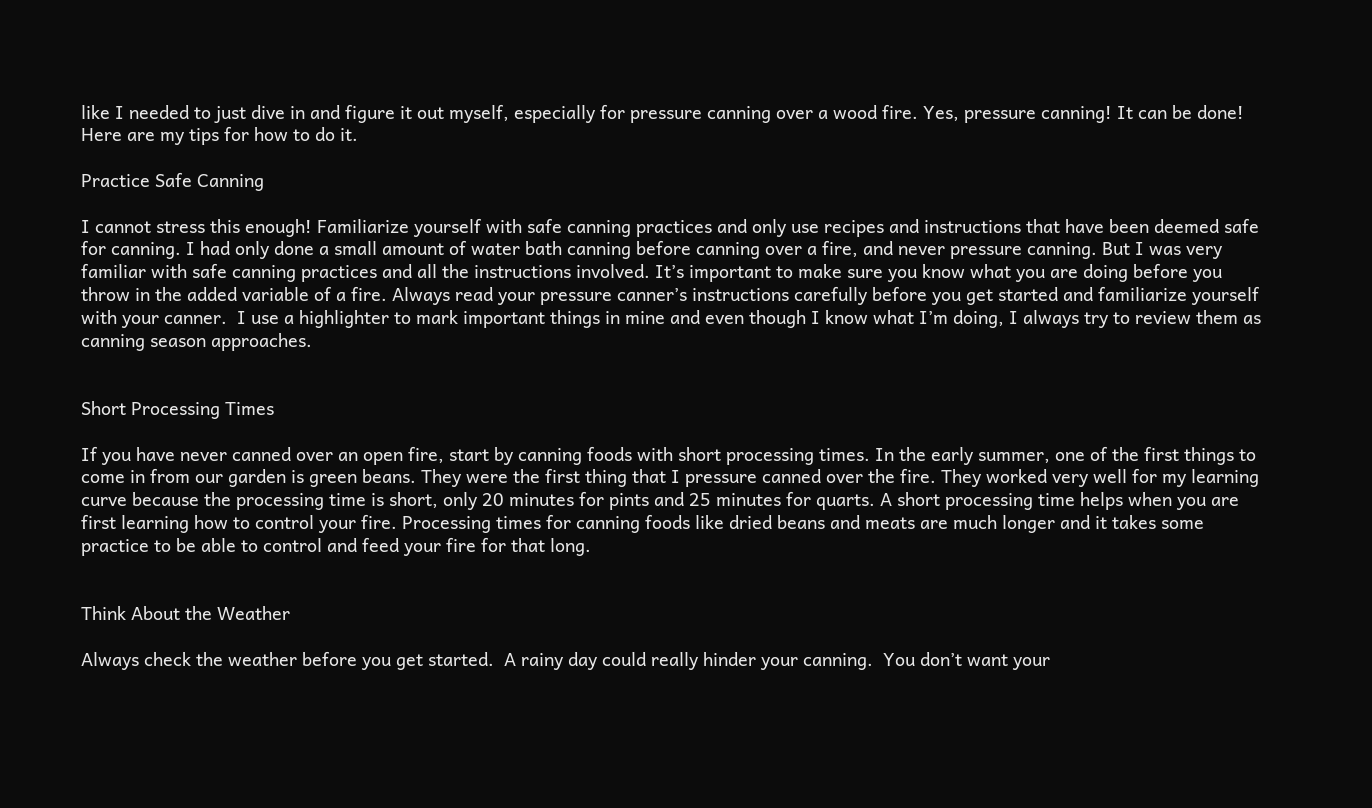like I needed to just dive in and figure it out myself, especially for pressure canning over a wood fire. Yes, pressure canning! It can be done! Here are my tips for how to do it.

Practice Safe Canning

I cannot stress this enough! Familiarize yourself with safe canning practices and only use recipes and instructions that have been deemed safe for canning. I had only done a small amount of water bath canning before canning over a fire, and never pressure canning. But I was very familiar with safe canning practices and all the instructions involved. It’s important to make sure you know what you are doing before you throw in the added variable of a fire. Always read your pressure canner’s instructions carefully before you get started and familiarize yourself with your canner.  I use a highlighter to mark important things in mine and even though I know what I’m doing, I always try to review them as canning season approaches.


Short Processing Times

If you have never canned over an open fire, start by canning foods with short processing times. In the early summer, one of the first things to come in from our garden is green beans. They were the first thing that I pressure canned over the fire. They worked very well for my learning curve because the processing time is short, only 20 minutes for pints and 25 minutes for quarts. A short processing time helps when you are first learning how to control your fire. Processing times for canning foods like dried beans and meats are much longer and it takes some practice to be able to control and feed your fire for that long.


Think About the Weather

Always check the weather before you get started.  A rainy day could really hinder your canning.  You don’t want your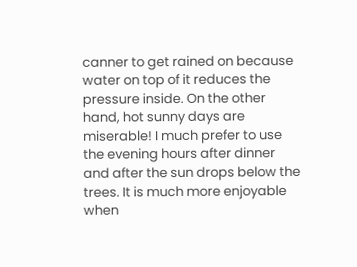canner to get rained on because water on top of it reduces the pressure inside. On the other hand, hot sunny days are miserable! I much prefer to use the evening hours after dinner and after the sun drops below the trees. It is much more enjoyable when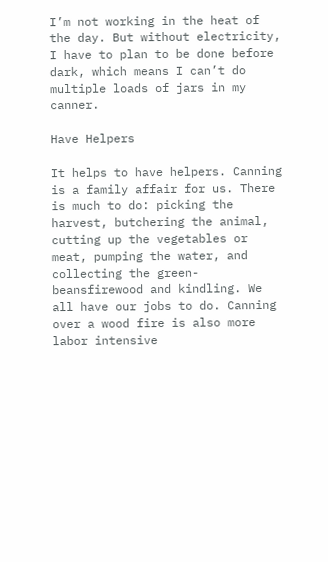I’m not working in the heat of the day. But without electricity, I have to plan to be done before dark, which means I can’t do multiple loads of jars in my canner.

Have Helpers

It helps to have helpers. Canning is a family affair for us. There is much to do: picking the harvest, butchering the animal, cutting up the vegetables or meat, pumping the water, and collecting the green-beansfirewood and kindling. We all have our jobs to do. Canning over a wood fire is also more labor intensive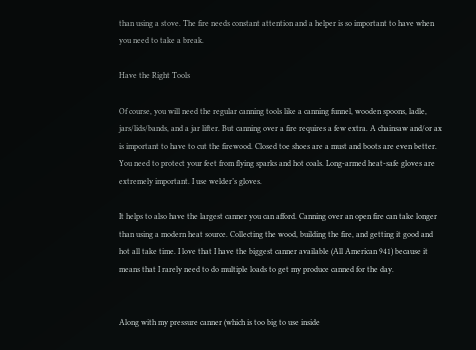than using a stove. The fire needs constant attention and a helper is so important to have when you need to take a break.

Have the Right Tools

Of course, you will need the regular canning tools like a canning funnel, wooden spoons, ladle, jars/lids/bands, and a jar lifter. But canning over a fire requires a few extra. A chainsaw and/or ax is important to have to cut the firewood. Closed toe shoes are a must and boots are even better. You need to protect your feet from flying sparks and hot coals. Long-armed heat-safe gloves are extremely important. I use welder’s gloves.

It helps to also have the largest canner you can afford. Canning over an open fire can take longer than using a modern heat source. Collecting the wood, building the fire, and getting it good and hot all take time. I love that I have the biggest canner available (All American 941) because it means that I rarely need to do multiple loads to get my produce canned for the day.


Along with my pressure canner (which is too big to use inside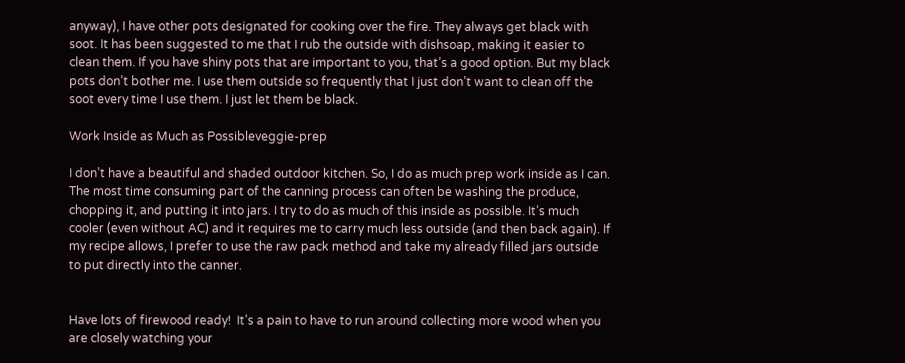anyway), I have other pots designated for cooking over the fire. They always get black with soot. It has been suggested to me that I rub the outside with dishsoap, making it easier to clean them. If you have shiny pots that are important to you, that’s a good option. But my black pots don’t bother me. I use them outside so frequently that I just don’t want to clean off the soot every time I use them. I just let them be black.

Work Inside as Much as Possibleveggie-prep

I don’t have a beautiful and shaded outdoor kitchen. So, I do as much prep work inside as I can.  The most time consuming part of the canning process can often be washing the produce, chopping it, and putting it into jars. I try to do as much of this inside as possible. It’s much cooler (even without AC) and it requires me to carry much less outside (and then back again). If my recipe allows, I prefer to use the raw pack method and take my already filled jars outside to put directly into the canner.


Have lots of firewood ready!  It’s a pain to have to run around collecting more wood when you are closely watching your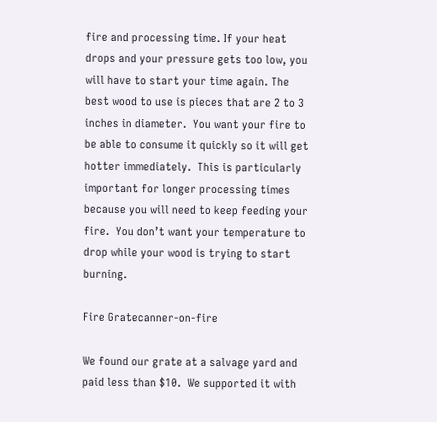fire and processing time. If your heat drops and your pressure gets too low, you will have to start your time again. The best wood to use is pieces that are 2 to 3 inches in diameter.  You want your fire to be able to consume it quickly so it will get hotter immediately.  This is particularly important for longer processing times because you will need to keep feeding your fire.  You don’t want your temperature to drop while your wood is trying to start burning.

Fire Gratecanner-on-fire

We found our grate at a salvage yard and paid less than $10.  We supported it with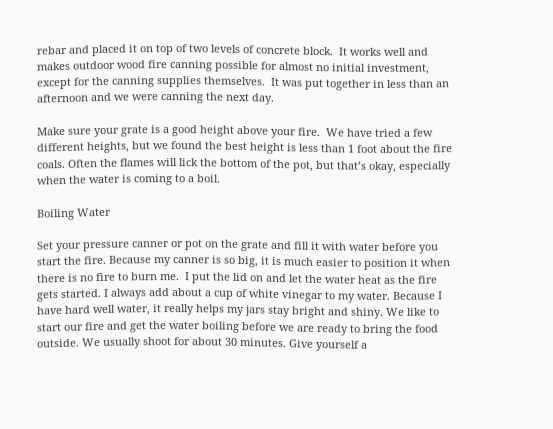rebar and placed it on top of two levels of concrete block.  It works well and makes outdoor wood fire canning possible for almost no initial investment, except for the canning supplies themselves.  It was put together in less than an afternoon and we were canning the next day.

Make sure your grate is a good height above your fire.  We have tried a few different heights, but we found the best height is less than 1 foot about the fire coals. Often the flames will lick the bottom of the pot, but that’s okay, especially when the water is coming to a boil.

Boiling Water

Set your pressure canner or pot on the grate and fill it with water before you start the fire. Because my canner is so big, it is much easier to position it when there is no fire to burn me.  I put the lid on and let the water heat as the fire gets started. I always add about a cup of white vinegar to my water. Because I have hard well water, it really helps my jars stay bright and shiny. We like to start our fire and get the water boiling before we are ready to bring the food outside. We usually shoot for about 30 minutes. Give yourself a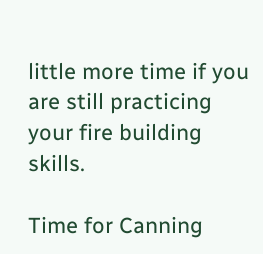little more time if you are still practicing your fire building skills.

Time for Canning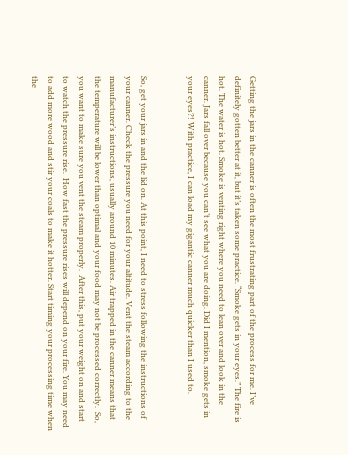Getting the jars in the canner is often the most frustrating part of the process for me. I’ve definitely gotten better at it, but it’s taken some practice. “Smoke gets in your eyes.” The fire is hot. The water is hot. Smoke is venting right where you need to lean over and look in the canner. Jars fall over because you can’t see what you are doing. Did I mention, smoke gets in your eyes?! With practice, I can load my gigantic canner much quicker than I used to.


So, get your jars in and the lid on. At this point, I need to stress following the instructions of your canner. Check the pressure you need for your altitude. Vent the steam according to the manufacturer’s instructions, usually around 10 minutes. Air trapped in the canner means that the temperature will be lower than optimal and your food may not be processed correctly.  So, you want to make sure you vent the steam properly.  After this, put your weight on and start to watch the pressure rise.  How fast the pressure rises will depend on your fire. You may need to add more wood and stir your coals to make it hotter. Start timing your processing time when the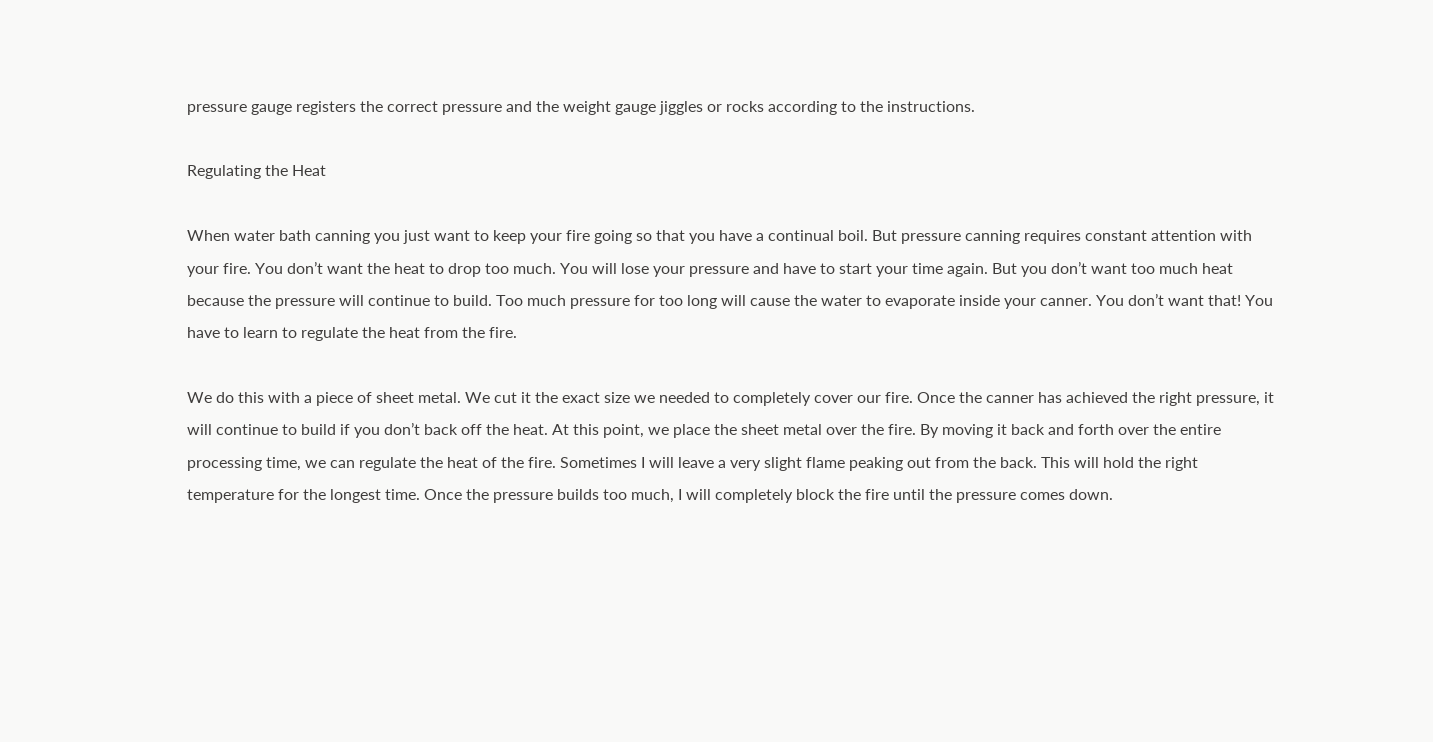pressure gauge registers the correct pressure and the weight gauge jiggles or rocks according to the instructions.

Regulating the Heat

When water bath canning you just want to keep your fire going so that you have a continual boil. But pressure canning requires constant attention with your fire. You don’t want the heat to drop too much. You will lose your pressure and have to start your time again. But you don’t want too much heat because the pressure will continue to build. Too much pressure for too long will cause the water to evaporate inside your canner. You don’t want that! You have to learn to regulate the heat from the fire.

We do this with a piece of sheet metal. We cut it the exact size we needed to completely cover our fire. Once the canner has achieved the right pressure, it will continue to build if you don’t back off the heat. At this point, we place the sheet metal over the fire. By moving it back and forth over the entire processing time, we can regulate the heat of the fire. Sometimes I will leave a very slight flame peaking out from the back. This will hold the right temperature for the longest time. Once the pressure builds too much, I will completely block the fire until the pressure comes down.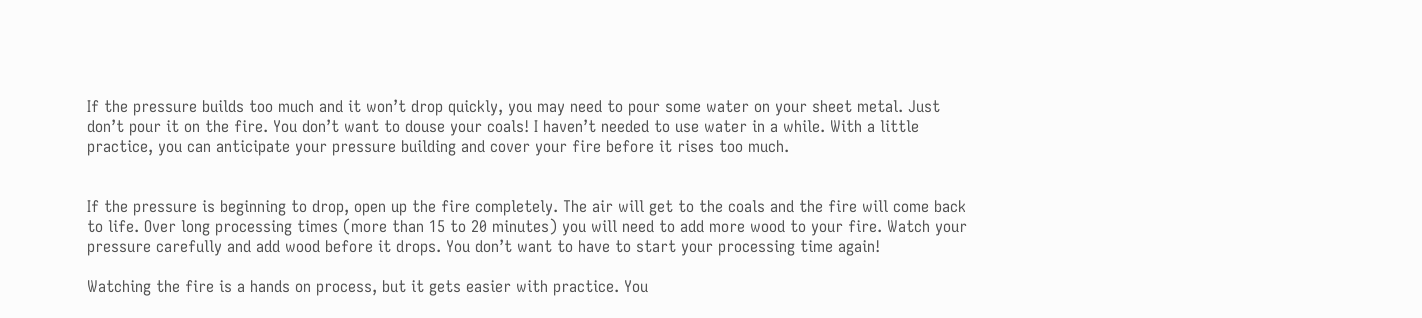If the pressure builds too much and it won’t drop quickly, you may need to pour some water on your sheet metal. Just don’t pour it on the fire. You don’t want to douse your coals! I haven’t needed to use water in a while. With a little practice, you can anticipate your pressure building and cover your fire before it rises too much.


If the pressure is beginning to drop, open up the fire completely. The air will get to the coals and the fire will come back to life. Over long processing times (more than 15 to 20 minutes) you will need to add more wood to your fire. Watch your pressure carefully and add wood before it drops. You don’t want to have to start your processing time again!

Watching the fire is a hands on process, but it gets easier with practice. You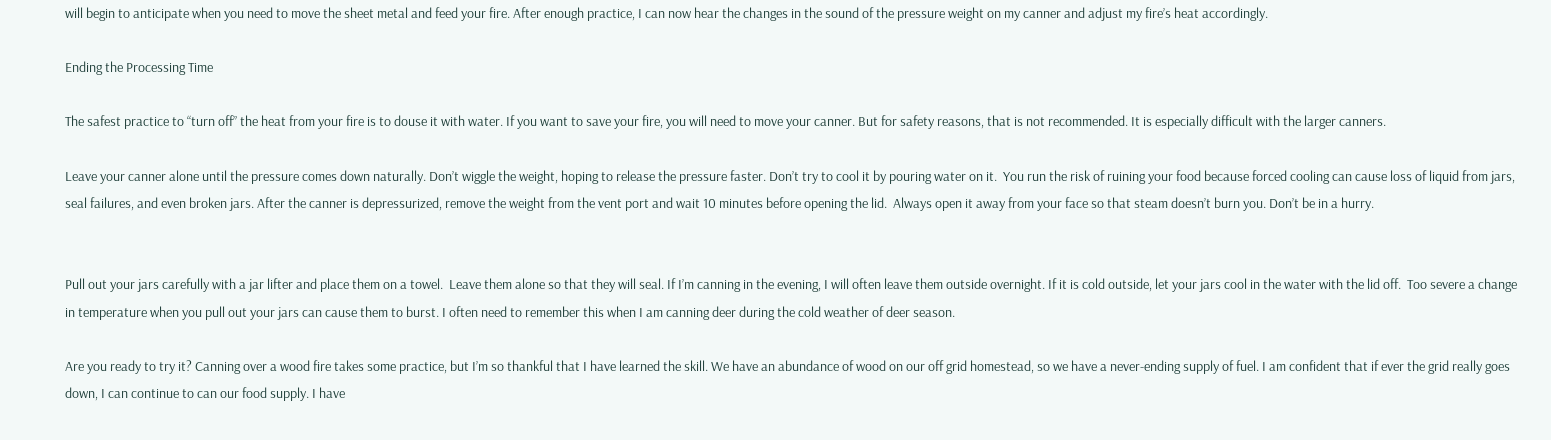will begin to anticipate when you need to move the sheet metal and feed your fire. After enough practice, I can now hear the changes in the sound of the pressure weight on my canner and adjust my fire’s heat accordingly.

Ending the Processing Time

The safest practice to “turn off” the heat from your fire is to douse it with water. If you want to save your fire, you will need to move your canner. But for safety reasons, that is not recommended. It is especially difficult with the larger canners.

Leave your canner alone until the pressure comes down naturally. Don’t wiggle the weight, hoping to release the pressure faster. Don’t try to cool it by pouring water on it.  You run the risk of ruining your food because forced cooling can cause loss of liquid from jars, seal failures, and even broken jars. After the canner is depressurized, remove the weight from the vent port and wait 10 minutes before opening the lid.  Always open it away from your face so that steam doesn’t burn you. Don’t be in a hurry.


Pull out your jars carefully with a jar lifter and place them on a towel.  Leave them alone so that they will seal. If I’m canning in the evening, I will often leave them outside overnight. If it is cold outside, let your jars cool in the water with the lid off.  Too severe a change in temperature when you pull out your jars can cause them to burst. I often need to remember this when I am canning deer during the cold weather of deer season.

Are you ready to try it? Canning over a wood fire takes some practice, but I’m so thankful that I have learned the skill. We have an abundance of wood on our off grid homestead, so we have a never-ending supply of fuel. I am confident that if ever the grid really goes down, I can continue to can our food supply. I have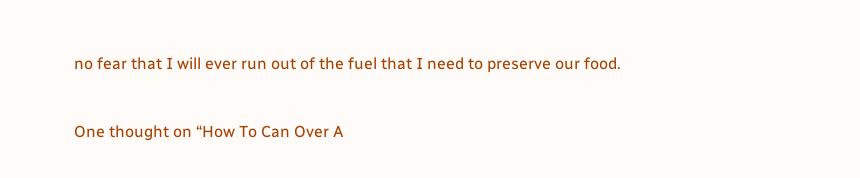no fear that I will ever run out of the fuel that I need to preserve our food.


One thought on “How To Can Over A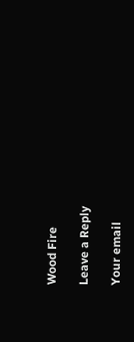Wood Fire

Leave a Reply

Your email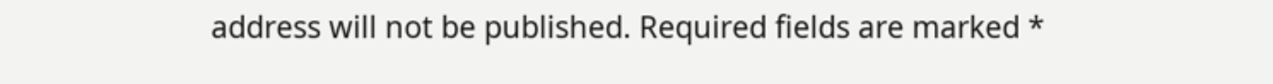address will not be published. Required fields are marked *